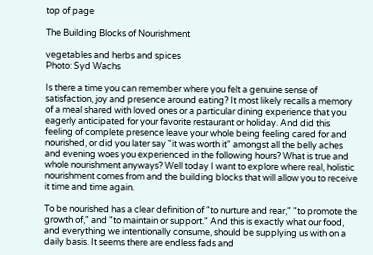top of page

The Building Blocks of Nourishment

vegetables and herbs and spices
Photo: Syd Wachs

Is there a time you can remember where you felt a genuine sense of satisfaction, joy and presence around eating? It most likely recalls a memory of a meal shared with loved ones or a particular dining experience that you eagerly anticipated for your favorite restaurant or holiday. And did this feeling of complete presence leave your whole being feeling cared for and nourished, or did you later say "it was worth it" amongst all the belly aches and evening woes you experienced in the following hours? What is true and whole nourishment anyways? Well today I want to explore where real, holistic nourishment comes from and the building blocks that will allow you to receive it time and time again.

To be nourished has a clear definition of "to nurture and rear," "to promote the growth of," and "to maintain or support." And this is exactly what our food, and everything we intentionally consume, should be supplying us with on a daily basis. It seems there are endless fads and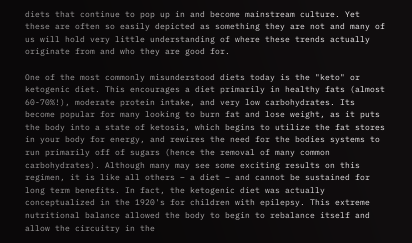diets that continue to pop up in and become mainstream culture. Yet these are often so easily depicted as something they are not and many of us will hold very little understanding of where these trends actually originate from and who they are good for.

One of the most commonly misunderstood diets today is the "keto" or ketogenic diet. This encourages a diet primarily in healthy fats (almost 60-70%!), moderate protein intake, and very low carbohydrates. Its become popular for many looking to burn fat and lose weight, as it puts the body into a state of ketosis, which begins to utilize the fat stores in your body for energy, and rewires the need for the bodies systems to run primarily off of sugars (hence the removal of many common carbohydrates). Although many may see some exciting results on this regimen, it is like all others – a diet – and cannot be sustained for long term benefits. In fact, the ketogenic diet was actually conceptualized in the 1920's for children with epilepsy. This extreme nutritional balance allowed the body to begin to rebalance itself and allow the circuitry in the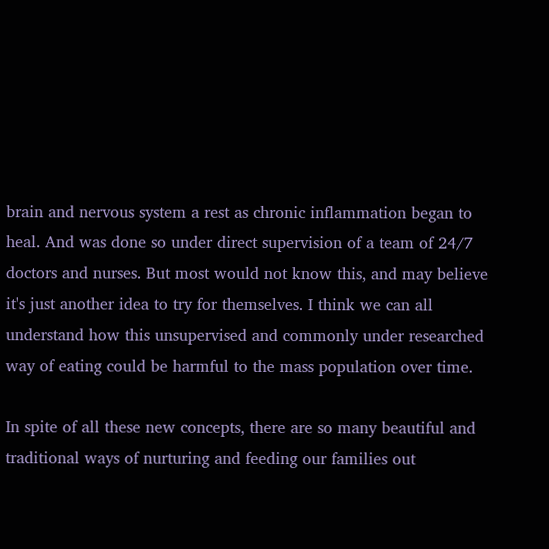brain and nervous system a rest as chronic inflammation began to heal. And was done so under direct supervision of a team of 24/7 doctors and nurses. But most would not know this, and may believe it's just another idea to try for themselves. I think we can all understand how this unsupervised and commonly under researched way of eating could be harmful to the mass population over time.

In spite of all these new concepts, there are so many beautiful and traditional ways of nurturing and feeding our families out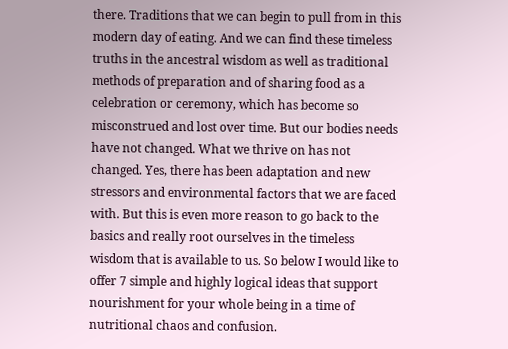there. Traditions that we can begin to pull from in this modern day of eating. And we can find these timeless truths in the ancestral wisdom as well as traditional methods of preparation and of sharing food as a celebration or ceremony, which has become so misconstrued and lost over time. But our bodies needs have not changed. What we thrive on has not changed. Yes, there has been adaptation and new stressors and environmental factors that we are faced with. But this is even more reason to go back to the basics and really root ourselves in the timeless wisdom that is available to us. So below I would like to offer 7 simple and highly logical ideas that support nourishment for your whole being in a time of nutritional chaos and confusion.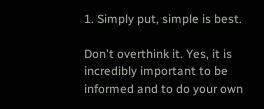1. Simply put, simple is best.

Don't overthink it. Yes, it is incredibly important to be informed and to do your own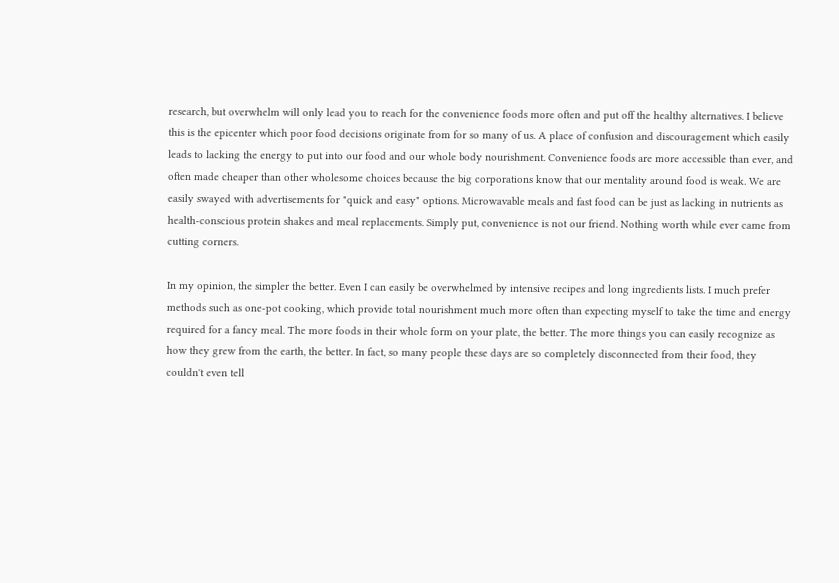research, but overwhelm will only lead you to reach for the convenience foods more often and put off the healthy alternatives. I believe this is the epicenter which poor food decisions originate from for so many of us. A place of confusion and discouragement which easily leads to lacking the energy to put into our food and our whole body nourishment. Convenience foods are more accessible than ever, and often made cheaper than other wholesome choices because the big corporations know that our mentality around food is weak. We are easily swayed with advertisements for "quick and easy" options. Microwavable meals and fast food can be just as lacking in nutrients as health-conscious protein shakes and meal replacements. Simply put, convenience is not our friend. Nothing worth while ever came from cutting corners.

In my opinion, the simpler the better. Even I can easily be overwhelmed by intensive recipes and long ingredients lists. I much prefer methods such as one-pot cooking, which provide total nourishment much more often than expecting myself to take the time and energy required for a fancy meal. The more foods in their whole form on your plate, the better. The more things you can easily recognize as how they grew from the earth, the better. In fact, so many people these days are so completely disconnected from their food, they couldn't even tell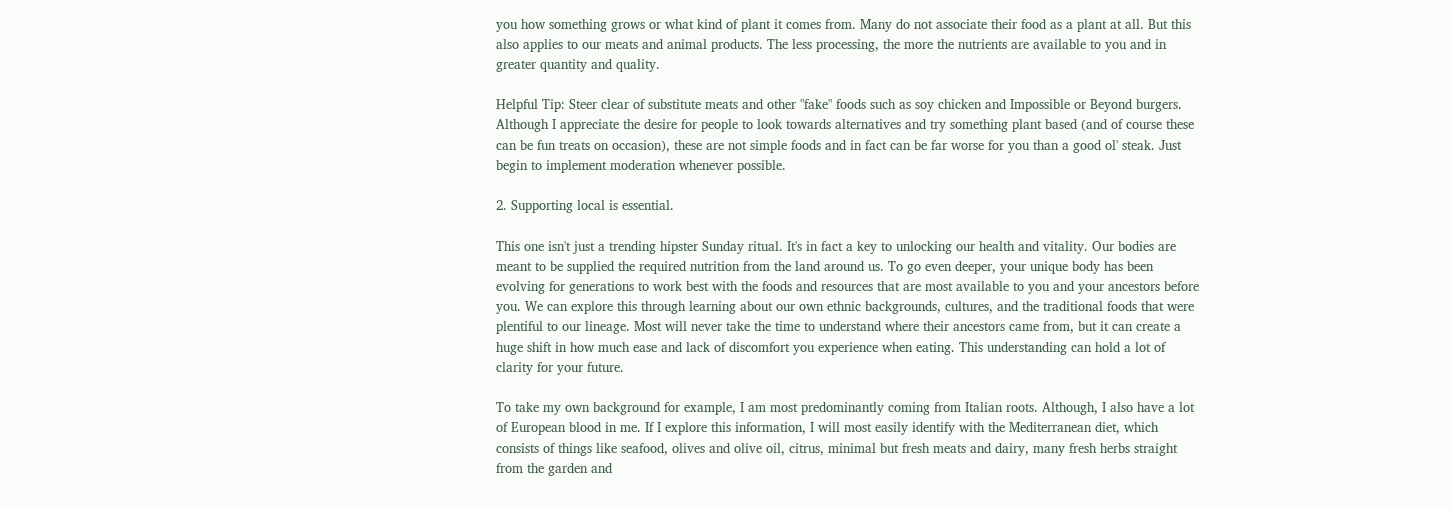you how something grows or what kind of plant it comes from. Many do not associate their food as a plant at all. But this also applies to our meats and animal products. The less processing, the more the nutrients are available to you and in greater quantity and quality.

Helpful Tip: Steer clear of substitute meats and other "fake" foods such as soy chicken and Impossible or Beyond burgers. Although I appreciate the desire for people to look towards alternatives and try something plant based (and of course these can be fun treats on occasion), these are not simple foods and in fact can be far worse for you than a good ol' steak. Just begin to implement moderation whenever possible.

2. Supporting local is essential.

This one isn't just a trending hipster Sunday ritual. It's in fact a key to unlocking our health and vitality. Our bodies are meant to be supplied the required nutrition from the land around us. To go even deeper, your unique body has been evolving for generations to work best with the foods and resources that are most available to you and your ancestors before you. We can explore this through learning about our own ethnic backgrounds, cultures, and the traditional foods that were plentiful to our lineage. Most will never take the time to understand where their ancestors came from, but it can create a huge shift in how much ease and lack of discomfort you experience when eating. This understanding can hold a lot of clarity for your future.

To take my own background for example, I am most predominantly coming from Italian roots. Although, I also have a lot of European blood in me. If I explore this information, I will most easily identify with the Mediterranean diet, which consists of things like seafood, olives and olive oil, citrus, minimal but fresh meats and dairy, many fresh herbs straight from the garden and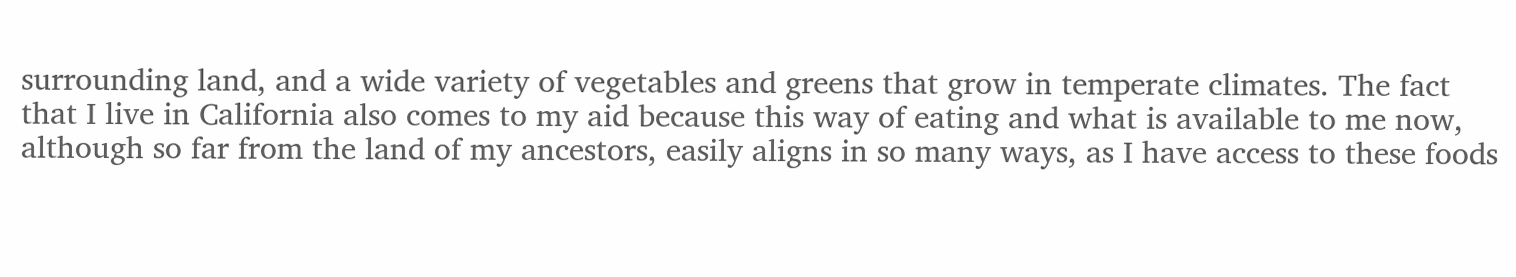surrounding land, and a wide variety of vegetables and greens that grow in temperate climates. The fact that I live in California also comes to my aid because this way of eating and what is available to me now, although so far from the land of my ancestors, easily aligns in so many ways, as I have access to these foods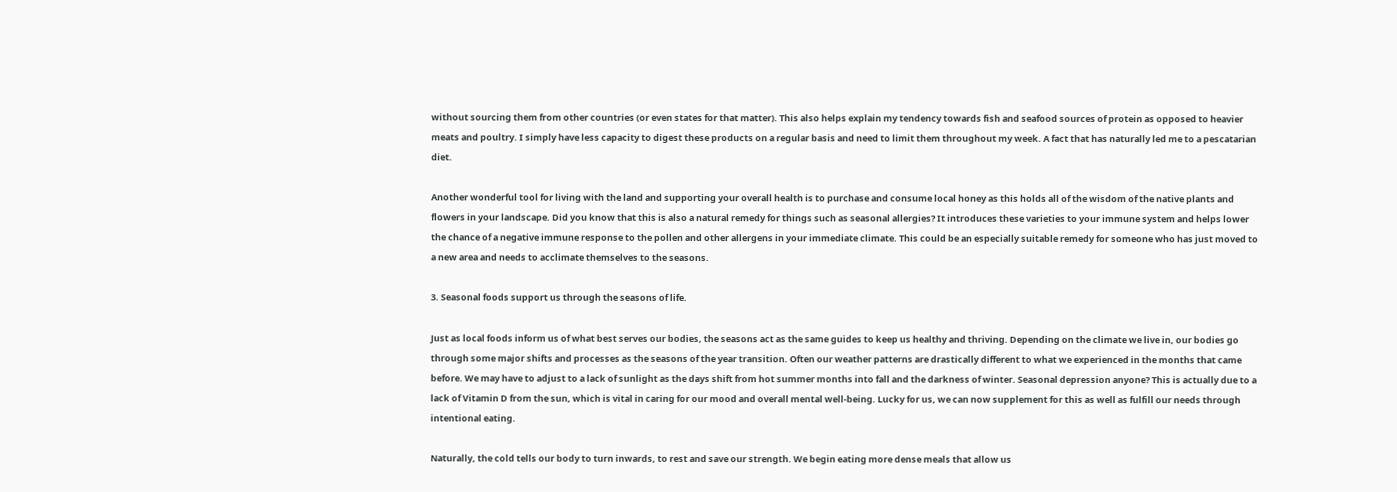without sourcing them from other countries (or even states for that matter). This also helps explain my tendency towards fish and seafood sources of protein as opposed to heavier meats and poultry. I simply have less capacity to digest these products on a regular basis and need to limit them throughout my week. A fact that has naturally led me to a pescatarian diet.

Another wonderful tool for living with the land and supporting your overall health is to purchase and consume local honey as this holds all of the wisdom of the native plants and flowers in your landscape. Did you know that this is also a natural remedy for things such as seasonal allergies? It introduces these varieties to your immune system and helps lower the chance of a negative immune response to the pollen and other allergens in your immediate climate. This could be an especially suitable remedy for someone who has just moved to a new area and needs to acclimate themselves to the seasons.

3. Seasonal foods support us through the seasons of life.

Just as local foods inform us of what best serves our bodies, the seasons act as the same guides to keep us healthy and thriving. Depending on the climate we live in, our bodies go through some major shifts and processes as the seasons of the year transition. Often our weather patterns are drastically different to what we experienced in the months that came before. We may have to adjust to a lack of sunlight as the days shift from hot summer months into fall and the darkness of winter. Seasonal depression anyone? This is actually due to a lack of Vitamin D from the sun, which is vital in caring for our mood and overall mental well-being. Lucky for us, we can now supplement for this as well as fulfill our needs through intentional eating.

Naturally, the cold tells our body to turn inwards, to rest and save our strength. We begin eating more dense meals that allow us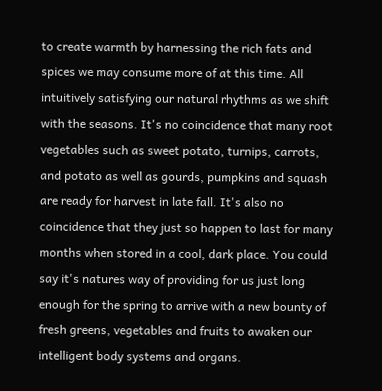to create warmth by harnessing the rich fats and spices we may consume more of at this time. All intuitively satisfying our natural rhythms as we shift with the seasons. It's no coincidence that many root vegetables such as sweet potato, turnips, carrots, and potato as well as gourds, pumpkins and squash are ready for harvest in late fall. It's also no coincidence that they just so happen to last for many months when stored in a cool, dark place. You could say it's natures way of providing for us just long enough for the spring to arrive with a new bounty of fresh greens, vegetables and fruits to awaken our intelligent body systems and organs.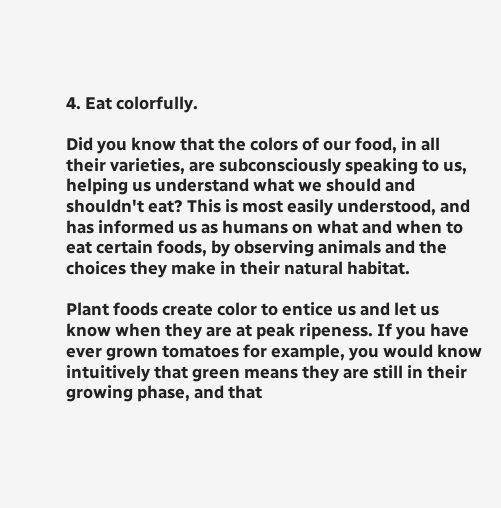4. Eat colorfully.

Did you know that the colors of our food, in all their varieties, are subconsciously speaking to us, helping us understand what we should and shouldn't eat? This is most easily understood, and has informed us as humans on what and when to eat certain foods, by observing animals and the choices they make in their natural habitat.

Plant foods create color to entice us and let us know when they are at peak ripeness. If you have ever grown tomatoes for example, you would know intuitively that green means they are still in their growing phase, and that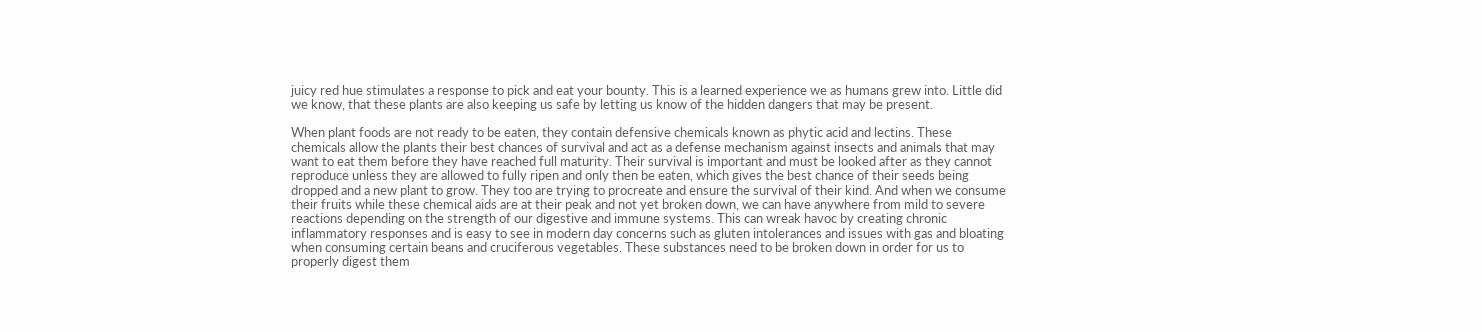juicy red hue stimulates a response to pick and eat your bounty. This is a learned experience we as humans grew into. Little did we know, that these plants are also keeping us safe by letting us know of the hidden dangers that may be present.

When plant foods are not ready to be eaten, they contain defensive chemicals known as phytic acid and lectins. These chemicals allow the plants their best chances of survival and act as a defense mechanism against insects and animals that may want to eat them before they have reached full maturity. Their survival is important and must be looked after as they cannot reproduce unless they are allowed to fully ripen and only then be eaten, which gives the best chance of their seeds being dropped and a new plant to grow. They too are trying to procreate and ensure the survival of their kind. And when we consume their fruits while these chemical aids are at their peak and not yet broken down, we can have anywhere from mild to severe reactions depending on the strength of our digestive and immune systems. This can wreak havoc by creating chronic inflammatory responses and is easy to see in modern day concerns such as gluten intolerances and issues with gas and bloating when consuming certain beans and cruciferous vegetables. These substances need to be broken down in order for us to properly digest them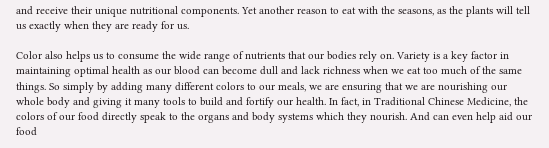and receive their unique nutritional components. Yet another reason to eat with the seasons, as the plants will tell us exactly when they are ready for us.

Color also helps us to consume the wide range of nutrients that our bodies rely on. Variety is a key factor in maintaining optimal health as our blood can become dull and lack richness when we eat too much of the same things. So simply by adding many different colors to our meals, we are ensuring that we are nourishing our whole body and giving it many tools to build and fortify our health. In fact, in Traditional Chinese Medicine, the colors of our food directly speak to the organs and body systems which they nourish. And can even help aid our food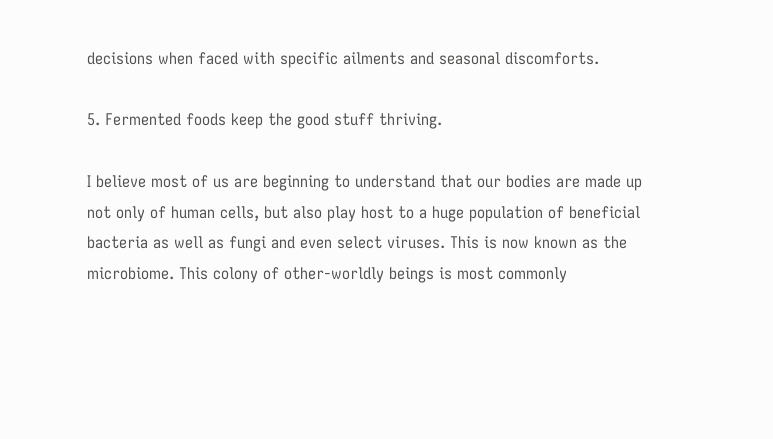decisions when faced with specific ailments and seasonal discomforts.

5. Fermented foods keep the good stuff thriving.

I believe most of us are beginning to understand that our bodies are made up not only of human cells, but also play host to a huge population of beneficial bacteria as well as fungi and even select viruses. This is now known as the microbiome. This colony of other-worldly beings is most commonly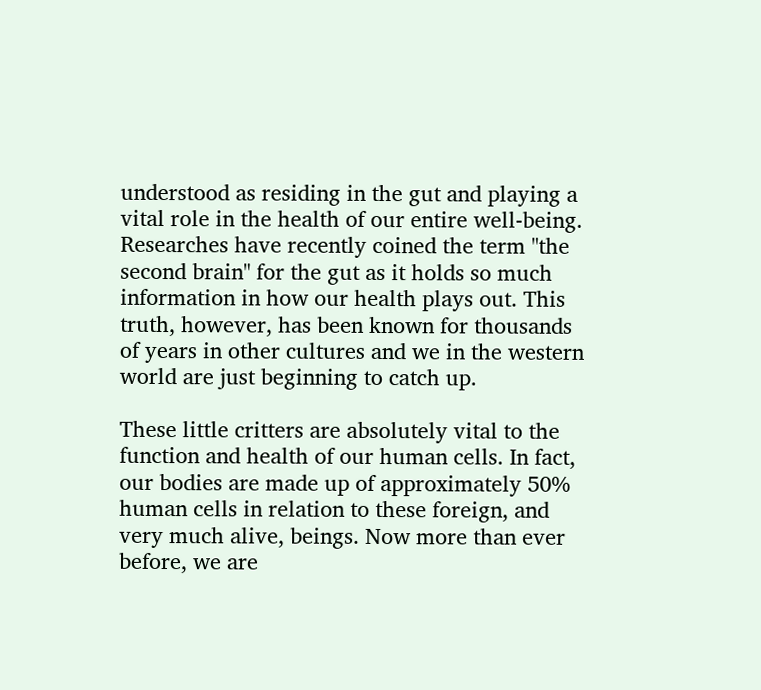understood as residing in the gut and playing a vital role in the health of our entire well-being. Researches have recently coined the term "the second brain" for the gut as it holds so much information in how our health plays out. This truth, however, has been known for thousands of years in other cultures and we in the western world are just beginning to catch up.

These little critters are absolutely vital to the function and health of our human cells. In fact, our bodies are made up of approximately 50% human cells in relation to these foreign, and very much alive, beings. Now more than ever before, we are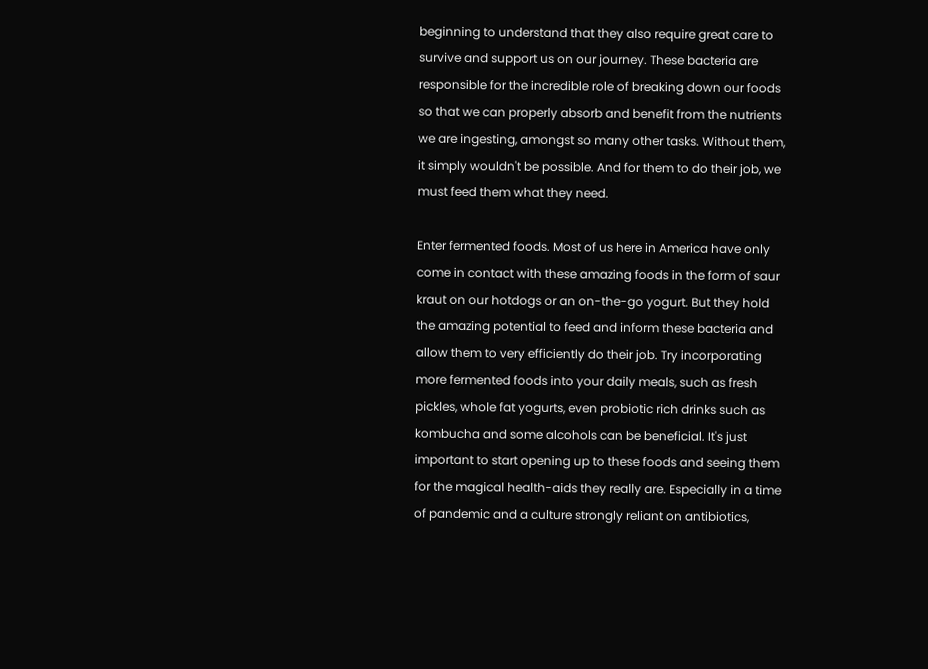beginning to understand that they also require great care to survive and support us on our journey. These bacteria are responsible for the incredible role of breaking down our foods so that we can properly absorb and benefit from the nutrients we are ingesting, amongst so many other tasks. Without them, it simply wouldn't be possible. And for them to do their job, we must feed them what they need.

Enter fermented foods. Most of us here in America have only come in contact with these amazing foods in the form of saur kraut on our hotdogs or an on-the-go yogurt. But they hold the amazing potential to feed and inform these bacteria and allow them to very efficiently do their job. Try incorporating more fermented foods into your daily meals, such as fresh pickles, whole fat yogurts, even probiotic rich drinks such as kombucha and some alcohols can be beneficial. It's just important to start opening up to these foods and seeing them for the magical health-aids they really are. Especially in a time of pandemic and a culture strongly reliant on antibiotics,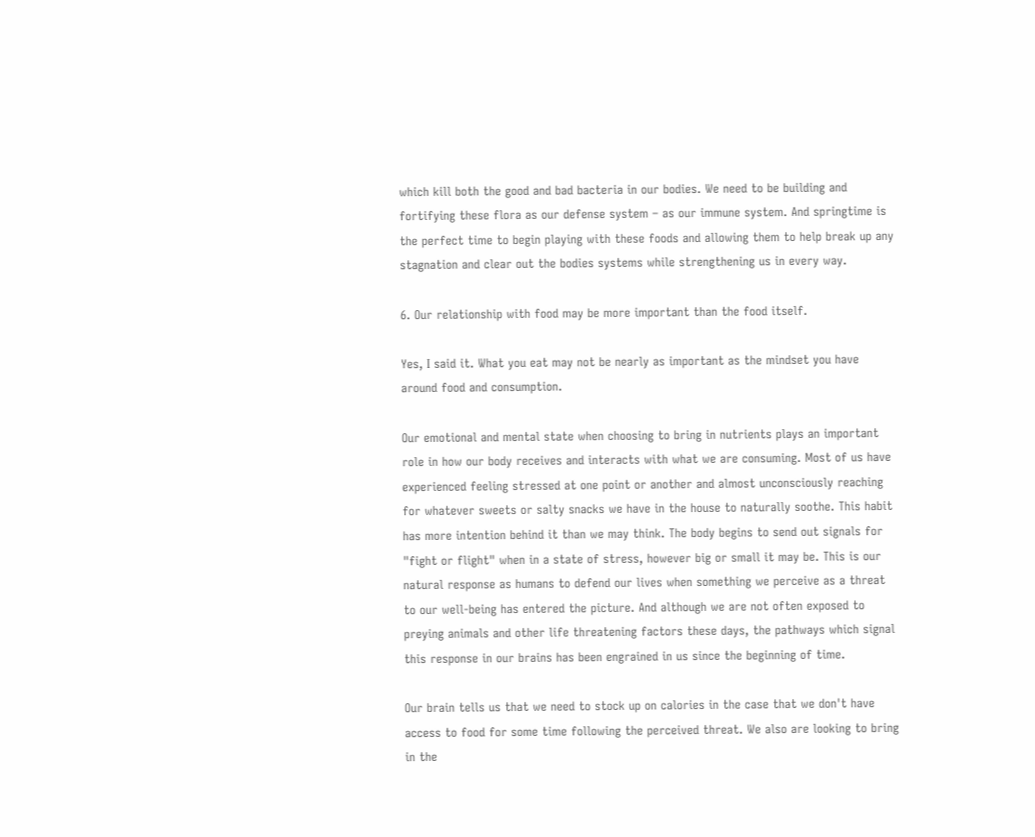which kill both the good and bad bacteria in our bodies. We need to be building and fortifying these flora as our defense system – as our immune system. And springtime is the perfect time to begin playing with these foods and allowing them to help break up any stagnation and clear out the bodies systems while strengthening us in every way.

6. Our relationship with food may be more important than the food itself.

Yes, I said it. What you eat may not be nearly as important as the mindset you have around food and consumption.

Our emotional and mental state when choosing to bring in nutrients plays an important role in how our body receives and interacts with what we are consuming. Most of us have experienced feeling stressed at one point or another and almost unconsciously reaching for whatever sweets or salty snacks we have in the house to naturally soothe. This habit has more intention behind it than we may think. The body begins to send out signals for "fight or flight" when in a state of stress, however big or small it may be. This is our natural response as humans to defend our lives when something we perceive as a threat to our well-being has entered the picture. And although we are not often exposed to preying animals and other life threatening factors these days, the pathways which signal this response in our brains has been engrained in us since the beginning of time.

Our brain tells us that we need to stock up on calories in the case that we don't have access to food for some time following the perceived threat. We also are looking to bring in the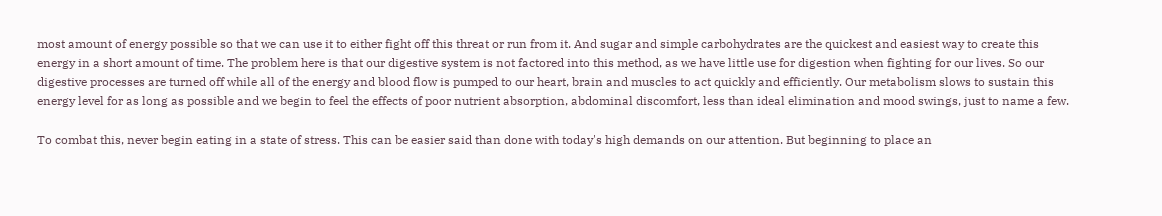most amount of energy possible so that we can use it to either fight off this threat or run from it. And sugar and simple carbohydrates are the quickest and easiest way to create this energy in a short amount of time. The problem here is that our digestive system is not factored into this method, as we have little use for digestion when fighting for our lives. So our digestive processes are turned off while all of the energy and blood flow is pumped to our heart, brain and muscles to act quickly and efficiently. Our metabolism slows to sustain this energy level for as long as possible and we begin to feel the effects of poor nutrient absorption, abdominal discomfort, less than ideal elimination and mood swings, just to name a few.

To combat this, never begin eating in a state of stress. This can be easier said than done with today's high demands on our attention. But beginning to place an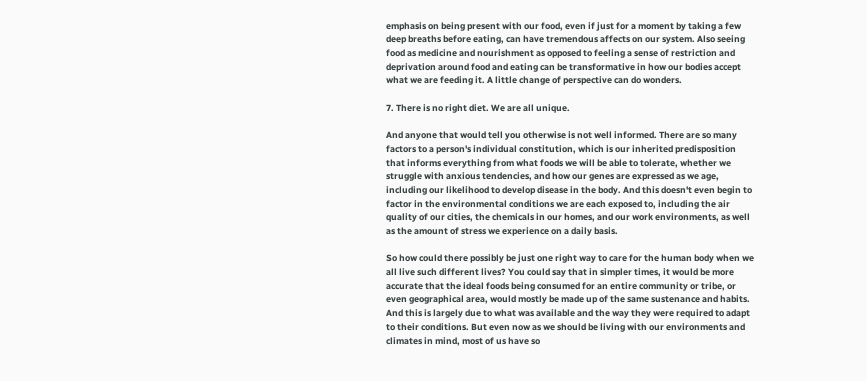emphasis on being present with our food, even if just for a moment by taking a few deep breaths before eating, can have tremendous affects on our system. Also seeing food as medicine and nourishment as opposed to feeling a sense of restriction and deprivation around food and eating can be transformative in how our bodies accept what we are feeding it. A little change of perspective can do wonders.

7. There is no right diet. We are all unique.

And anyone that would tell you otherwise is not well informed. There are so many factors to a person's individual constitution, which is our inherited predisposition that informs everything from what foods we will be able to tolerate, whether we struggle with anxious tendencies, and how our genes are expressed as we age, including our likelihood to develop disease in the body. And this doesn't even begin to factor in the environmental conditions we are each exposed to, including the air quality of our cities, the chemicals in our homes, and our work environments, as well as the amount of stress we experience on a daily basis.

So how could there possibly be just one right way to care for the human body when we all live such different lives? You could say that in simpler times, it would be more accurate that the ideal foods being consumed for an entire community or tribe, or even geographical area, would mostly be made up of the same sustenance and habits. And this is largely due to what was available and the way they were required to adapt to their conditions. But even now as we should be living with our environments and climates in mind, most of us have so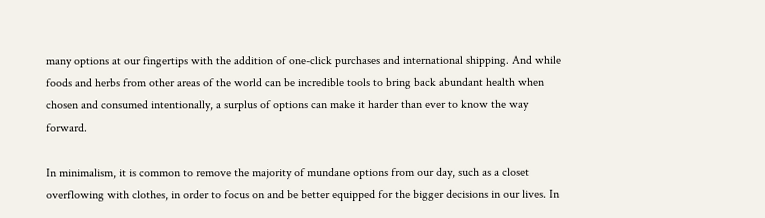many options at our fingertips with the addition of one-click purchases and international shipping. And while foods and herbs from other areas of the world can be incredible tools to bring back abundant health when chosen and consumed intentionally, a surplus of options can make it harder than ever to know the way forward.

In minimalism, it is common to remove the majority of mundane options from our day, such as a closet overflowing with clothes, in order to focus on and be better equipped for the bigger decisions in our lives. In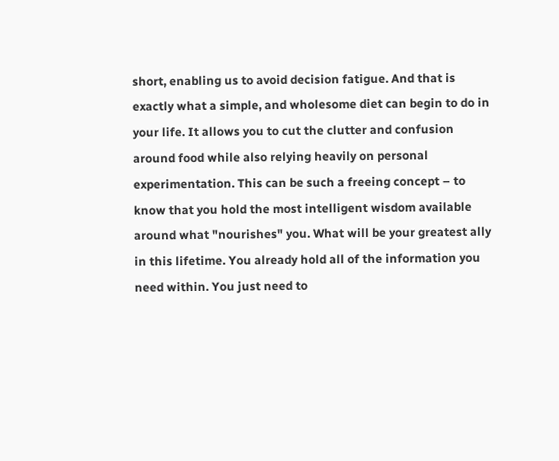short, enabling us to avoid decision fatigue. And that is exactly what a simple, and wholesome diet can begin to do in your life. It allows you to cut the clutter and confusion around food while also relying heavily on personal experimentation. This can be such a freeing concept – to know that you hold the most intelligent wisdom available around what "nourishes" you. What will be your greatest ally in this lifetime. You already hold all of the information you need within. You just need to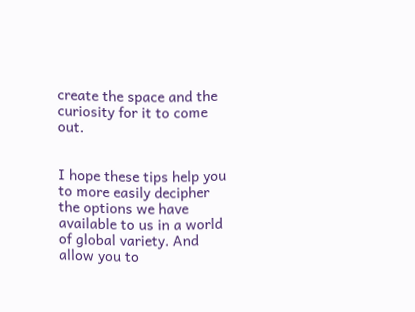create the space and the curiosity for it to come out.


I hope these tips help you to more easily decipher the options we have available to us in a world of global variety. And allow you to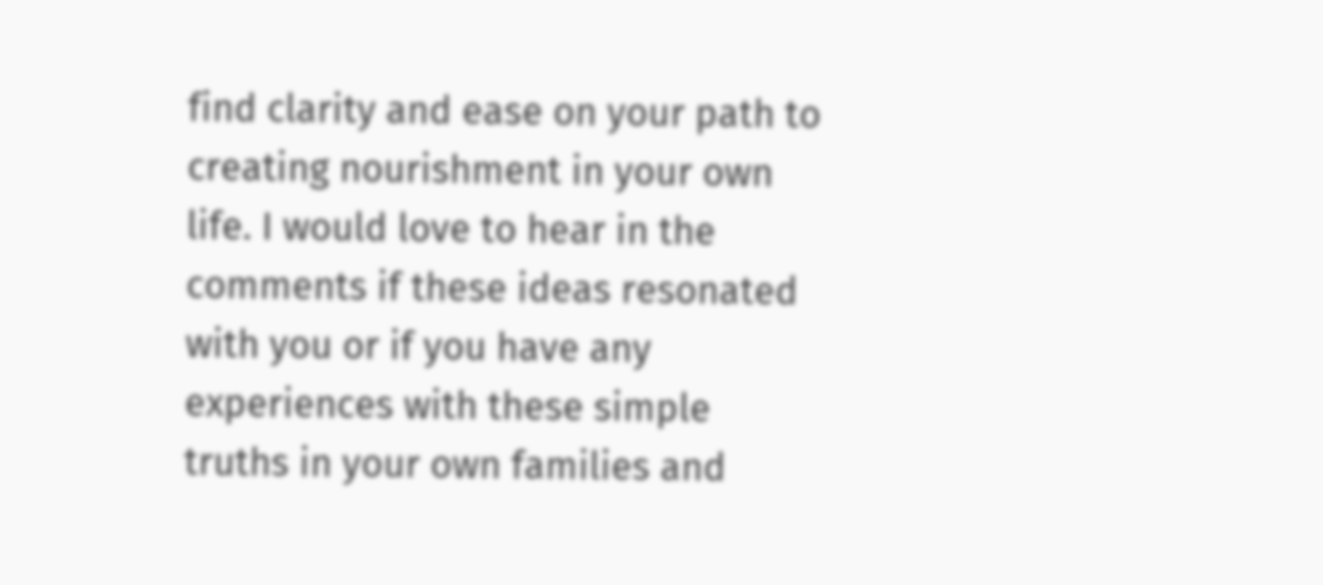find clarity and ease on your path to creating nourishment in your own life. I would love to hear in the comments if these ideas resonated with you or if you have any experiences with these simple truths in your own families and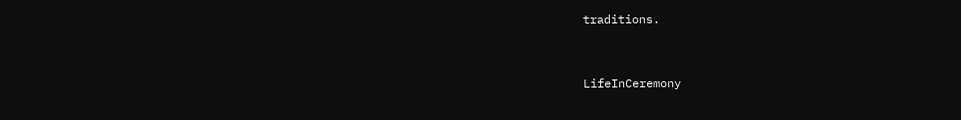traditions.


LifeInCeremony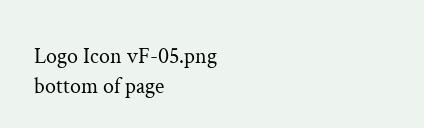Logo Icon vF-05.png
bottom of page